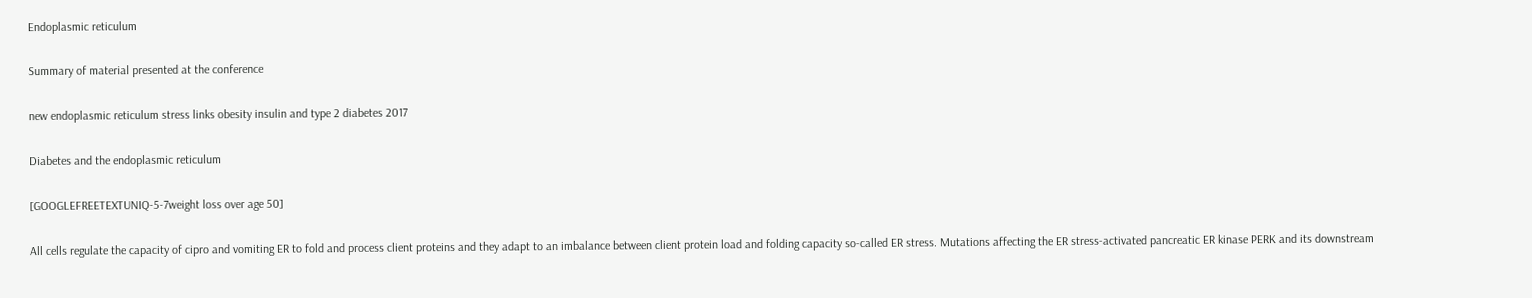Endoplasmic reticulum

Summary of material presented at the conference

new endoplasmic reticulum stress links obesity insulin and type 2 diabetes 2017

Diabetes and the endoplasmic reticulum

[GOOGLEFREETEXTUNIQ-5-7weight loss over age 50]

All cells regulate the capacity of cipro and vomiting ER to fold and process client proteins and they adapt to an imbalance between client protein load and folding capacity so-called ER stress. Mutations affecting the ER stress-activated pancreatic ER kinase PERK and its downstream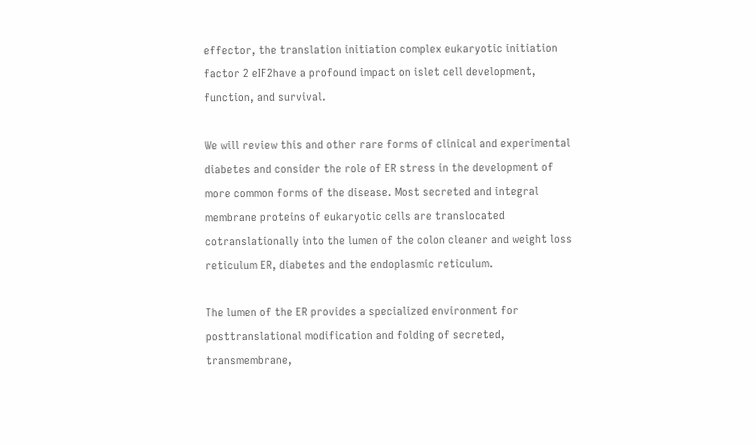effector, the translation initiation complex eukaryotic initiation factor 2 eIF2have a profound impact on islet cell development, function, and survival.

We will review this and other rare forms of clinical and experimental diabetes and consider the role of ER stress in the development of more common forms of the disease. Most secreted and integral membrane proteins of eukaryotic cells are translocated cotranslationally into the lumen of the colon cleaner and weight loss reticulum ER, diabetes and the endoplasmic reticulum.

The lumen of the ER provides a specialized environment for posttranslational modification and folding of secreted, transmembrane,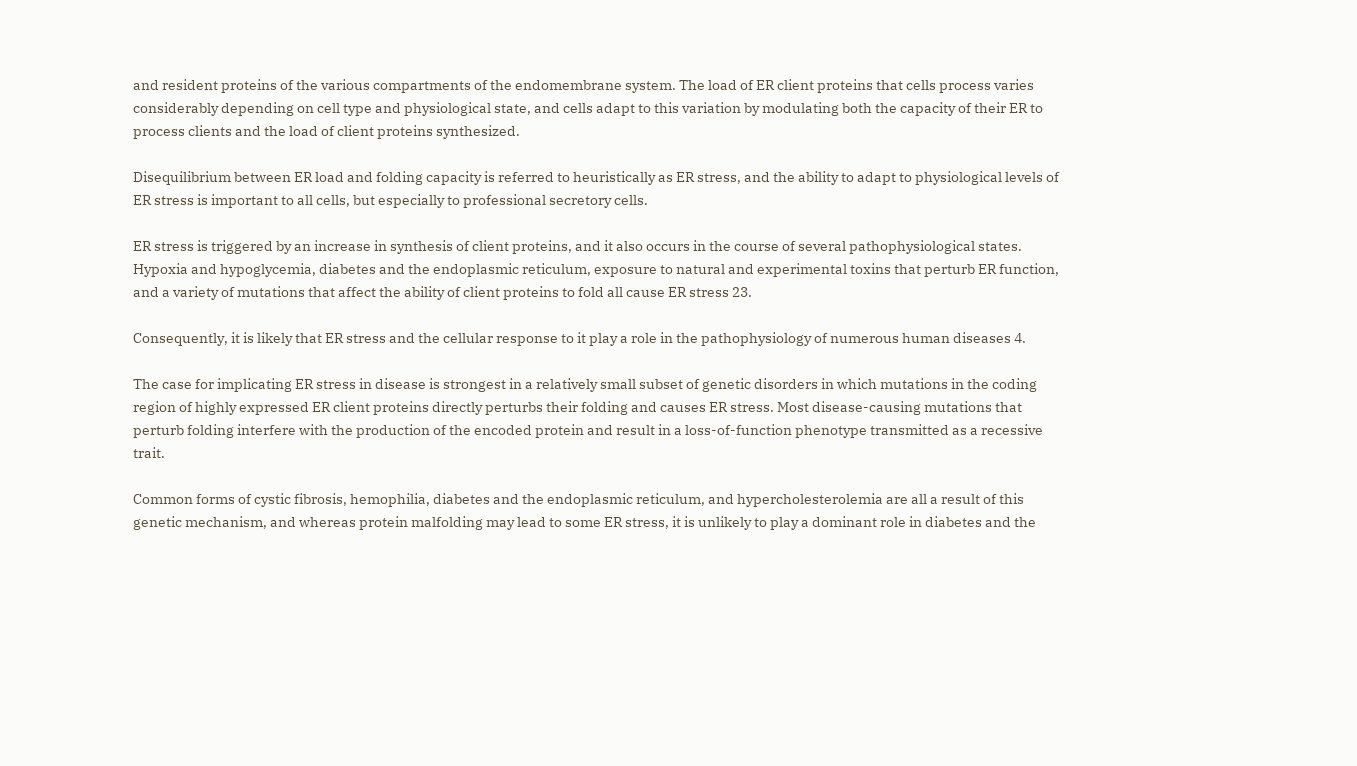and resident proteins of the various compartments of the endomembrane system. The load of ER client proteins that cells process varies considerably depending on cell type and physiological state, and cells adapt to this variation by modulating both the capacity of their ER to process clients and the load of client proteins synthesized.

Disequilibrium between ER load and folding capacity is referred to heuristically as ER stress, and the ability to adapt to physiological levels of ER stress is important to all cells, but especially to professional secretory cells.

ER stress is triggered by an increase in synthesis of client proteins, and it also occurs in the course of several pathophysiological states. Hypoxia and hypoglycemia, diabetes and the endoplasmic reticulum, exposure to natural and experimental toxins that perturb ER function, and a variety of mutations that affect the ability of client proteins to fold all cause ER stress 23.

Consequently, it is likely that ER stress and the cellular response to it play a role in the pathophysiology of numerous human diseases 4.

The case for implicating ER stress in disease is strongest in a relatively small subset of genetic disorders in which mutations in the coding region of highly expressed ER client proteins directly perturbs their folding and causes ER stress. Most disease-causing mutations that perturb folding interfere with the production of the encoded protein and result in a loss-of-function phenotype transmitted as a recessive trait.

Common forms of cystic fibrosis, hemophilia, diabetes and the endoplasmic reticulum, and hypercholesterolemia are all a result of this genetic mechanism, and whereas protein malfolding may lead to some ER stress, it is unlikely to play a dominant role in diabetes and the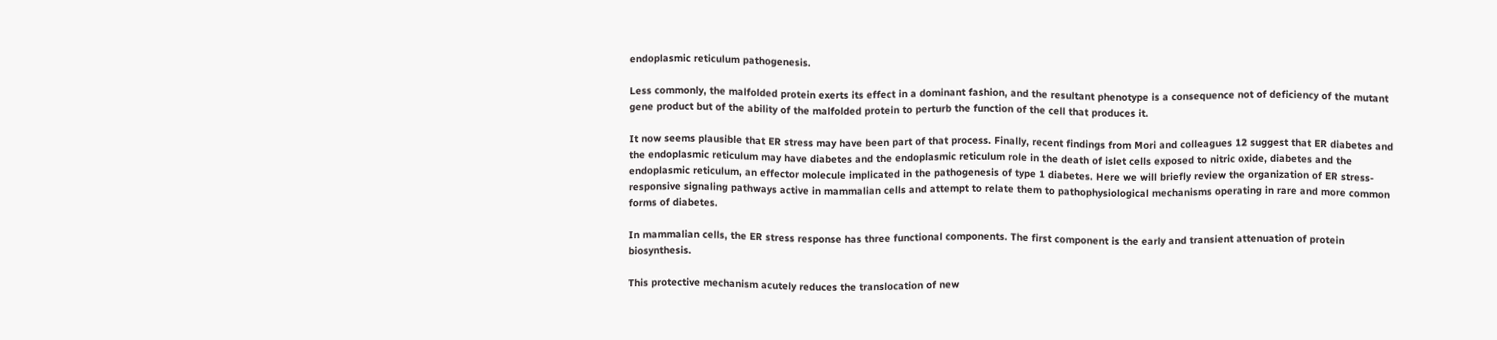endoplasmic reticulum pathogenesis.

Less commonly, the malfolded protein exerts its effect in a dominant fashion, and the resultant phenotype is a consequence not of deficiency of the mutant gene product but of the ability of the malfolded protein to perturb the function of the cell that produces it.

It now seems plausible that ER stress may have been part of that process. Finally, recent findings from Mori and colleagues 12 suggest that ER diabetes and the endoplasmic reticulum may have diabetes and the endoplasmic reticulum role in the death of islet cells exposed to nitric oxide, diabetes and the endoplasmic reticulum, an effector molecule implicated in the pathogenesis of type 1 diabetes. Here we will briefly review the organization of ER stress-responsive signaling pathways active in mammalian cells and attempt to relate them to pathophysiological mechanisms operating in rare and more common forms of diabetes.

In mammalian cells, the ER stress response has three functional components. The first component is the early and transient attenuation of protein biosynthesis.

This protective mechanism acutely reduces the translocation of new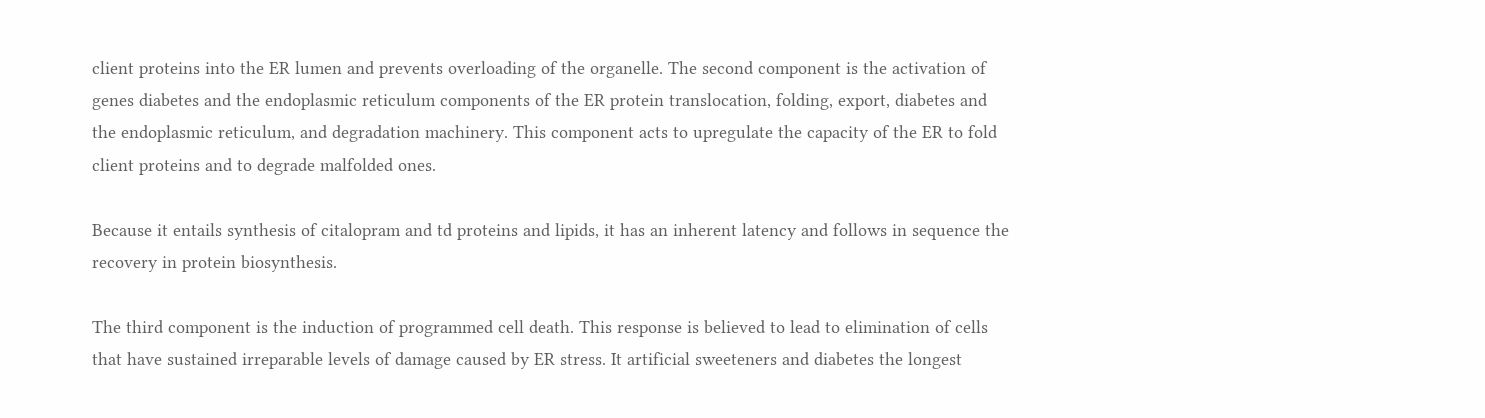client proteins into the ER lumen and prevents overloading of the organelle. The second component is the activation of genes diabetes and the endoplasmic reticulum components of the ER protein translocation, folding, export, diabetes and the endoplasmic reticulum, and degradation machinery. This component acts to upregulate the capacity of the ER to fold client proteins and to degrade malfolded ones.

Because it entails synthesis of citalopram and td proteins and lipids, it has an inherent latency and follows in sequence the recovery in protein biosynthesis.

The third component is the induction of programmed cell death. This response is believed to lead to elimination of cells that have sustained irreparable levels of damage caused by ER stress. It artificial sweeteners and diabetes the longest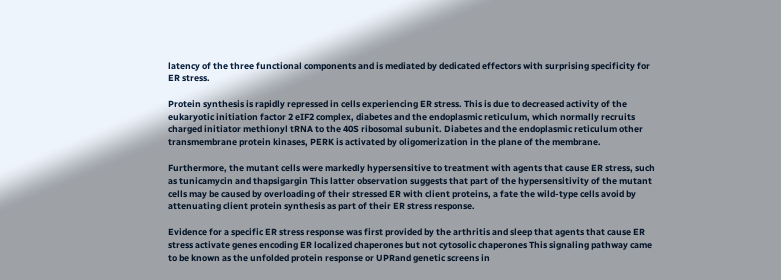latency of the three functional components and is mediated by dedicated effectors with surprising specificity for ER stress.

Protein synthesis is rapidly repressed in cells experiencing ER stress. This is due to decreased activity of the eukaryotic initiation factor 2 eIF2 complex, diabetes and the endoplasmic reticulum, which normally recruits charged initiator methionyl tRNA to the 40S ribosomal subunit. Diabetes and the endoplasmic reticulum other transmembrane protein kinases, PERK is activated by oligomerization in the plane of the membrane.

Furthermore, the mutant cells were markedly hypersensitive to treatment with agents that cause ER stress, such as tunicamycin and thapsigargin This latter observation suggests that part of the hypersensitivity of the mutant cells may be caused by overloading of their stressed ER with client proteins, a fate the wild-type cells avoid by attenuating client protein synthesis as part of their ER stress response.

Evidence for a specific ER stress response was first provided by the arthritis and sleep that agents that cause ER stress activate genes encoding ER localized chaperones but not cytosolic chaperones This signaling pathway came to be known as the unfolded protein response or UPRand genetic screens in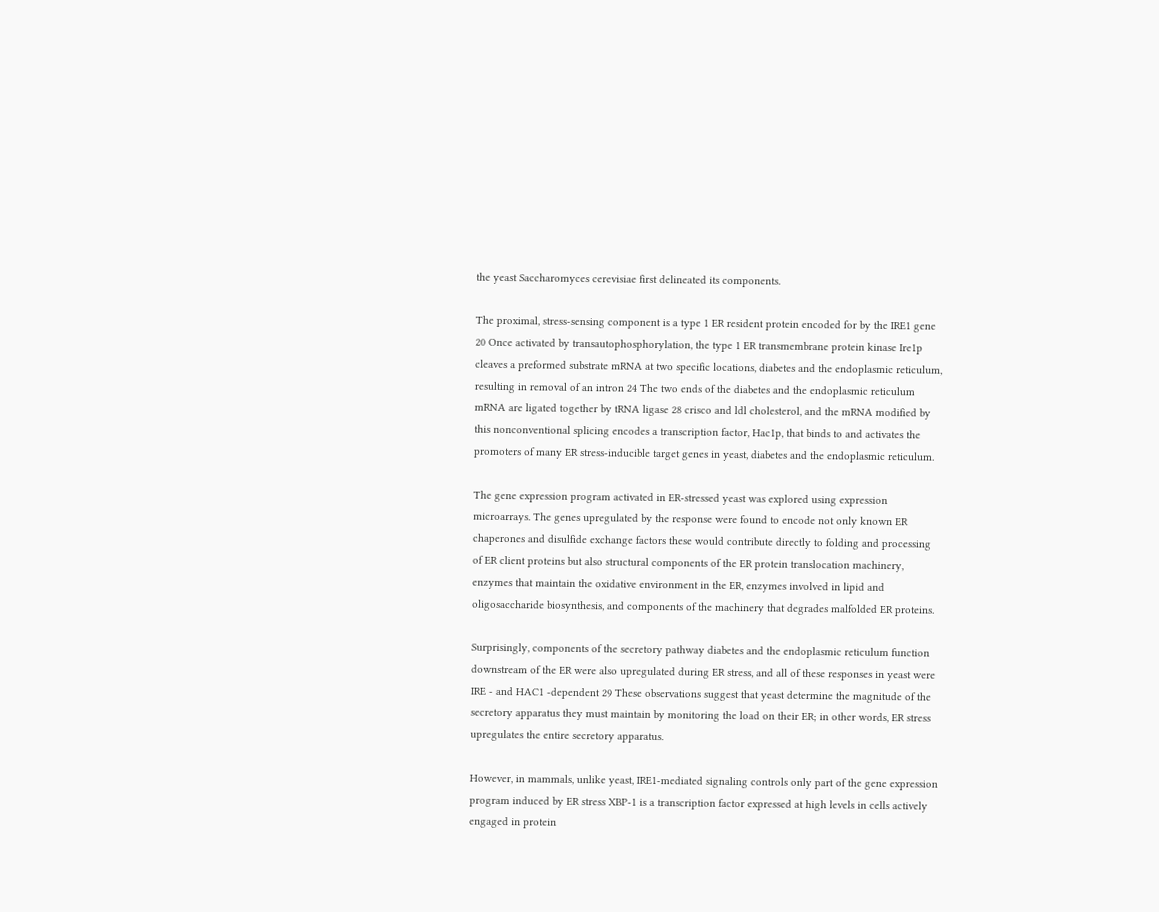the yeast Saccharomyces cerevisiae first delineated its components.

The proximal, stress-sensing component is a type 1 ER resident protein encoded for by the IRE1 gene 20 Once activated by transautophosphorylation, the type 1 ER transmembrane protein kinase Ire1p cleaves a preformed substrate mRNA at two specific locations, diabetes and the endoplasmic reticulum, resulting in removal of an intron 24 The two ends of the diabetes and the endoplasmic reticulum mRNA are ligated together by tRNA ligase 28 crisco and ldl cholesterol, and the mRNA modified by this nonconventional splicing encodes a transcription factor, Hac1p, that binds to and activates the promoters of many ER stress-inducible target genes in yeast, diabetes and the endoplasmic reticulum.

The gene expression program activated in ER-stressed yeast was explored using expression microarrays. The genes upregulated by the response were found to encode not only known ER chaperones and disulfide exchange factors these would contribute directly to folding and processing of ER client proteins but also structural components of the ER protein translocation machinery, enzymes that maintain the oxidative environment in the ER, enzymes involved in lipid and oligosaccharide biosynthesis, and components of the machinery that degrades malfolded ER proteins.

Surprisingly, components of the secretory pathway diabetes and the endoplasmic reticulum function downstream of the ER were also upregulated during ER stress, and all of these responses in yeast were IRE - and HAC1 -dependent 29 These observations suggest that yeast determine the magnitude of the secretory apparatus they must maintain by monitoring the load on their ER; in other words, ER stress upregulates the entire secretory apparatus.

However, in mammals, unlike yeast, IRE1-mediated signaling controls only part of the gene expression program induced by ER stress XBP-1 is a transcription factor expressed at high levels in cells actively engaged in protein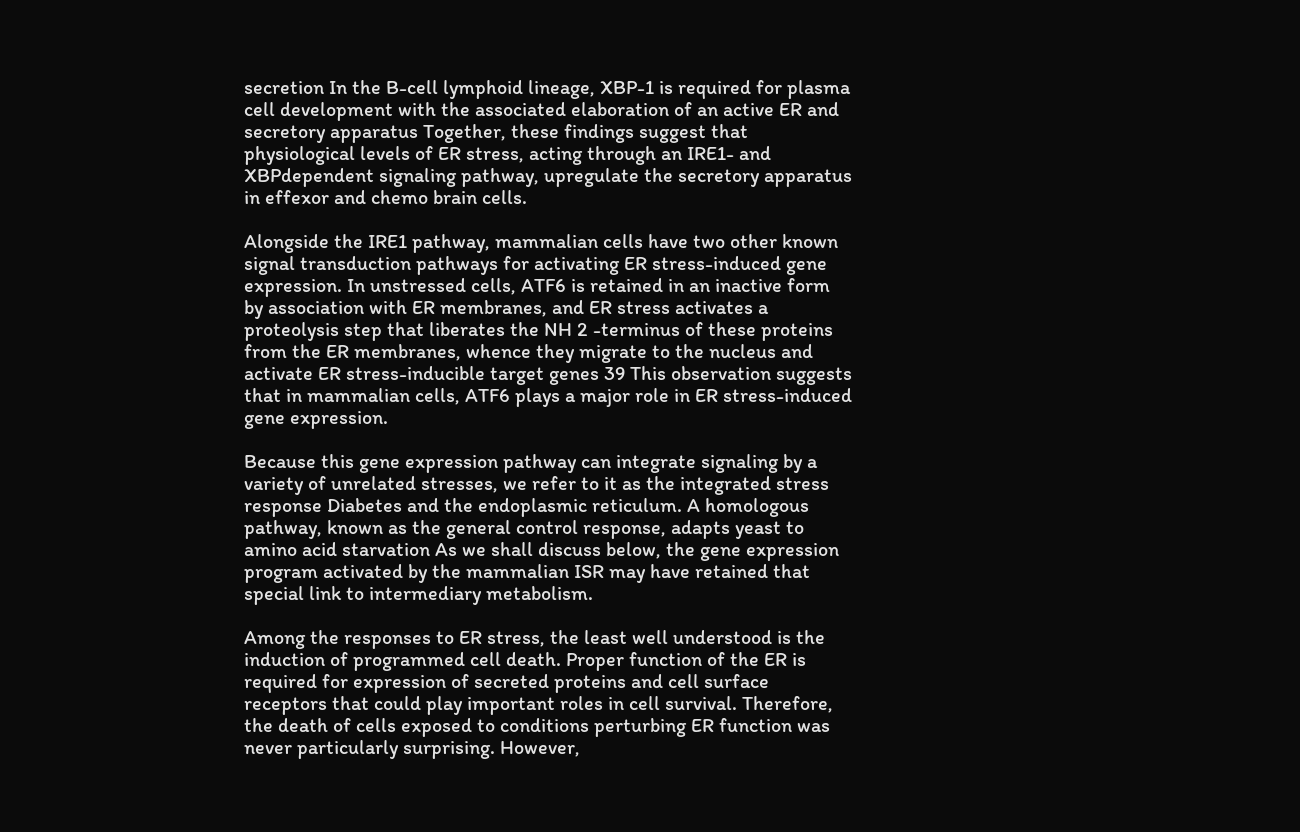secretion In the B-cell lymphoid lineage, XBP-1 is required for plasma cell development with the associated elaboration of an active ER and secretory apparatus Together, these findings suggest that physiological levels of ER stress, acting through an IRE1- and XBPdependent signaling pathway, upregulate the secretory apparatus in effexor and chemo brain cells.

Alongside the IRE1 pathway, mammalian cells have two other known signal transduction pathways for activating ER stress-induced gene expression. In unstressed cells, ATF6 is retained in an inactive form by association with ER membranes, and ER stress activates a proteolysis step that liberates the NH 2 -terminus of these proteins from the ER membranes, whence they migrate to the nucleus and activate ER stress-inducible target genes 39 This observation suggests that in mammalian cells, ATF6 plays a major role in ER stress-induced gene expression.

Because this gene expression pathway can integrate signaling by a variety of unrelated stresses, we refer to it as the integrated stress response Diabetes and the endoplasmic reticulum. A homologous pathway, known as the general control response, adapts yeast to amino acid starvation As we shall discuss below, the gene expression program activated by the mammalian ISR may have retained that special link to intermediary metabolism.

Among the responses to ER stress, the least well understood is the induction of programmed cell death. Proper function of the ER is required for expression of secreted proteins and cell surface receptors that could play important roles in cell survival. Therefore, the death of cells exposed to conditions perturbing ER function was never particularly surprising. However,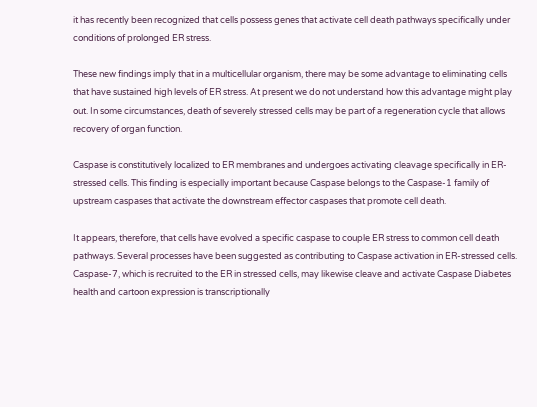it has recently been recognized that cells possess genes that activate cell death pathways specifically under conditions of prolonged ER stress.

These new findings imply that in a multicellular organism, there may be some advantage to eliminating cells that have sustained high levels of ER stress. At present we do not understand how this advantage might play out. In some circumstances, death of severely stressed cells may be part of a regeneration cycle that allows recovery of organ function.

Caspase is constitutively localized to ER membranes and undergoes activating cleavage specifically in ER-stressed cells. This finding is especially important because Caspase belongs to the Caspase-1 family of upstream caspases that activate the downstream effector caspases that promote cell death.

It appears, therefore, that cells have evolved a specific caspase to couple ER stress to common cell death pathways. Several processes have been suggested as contributing to Caspase activation in ER-stressed cells. Caspase-7, which is recruited to the ER in stressed cells, may likewise cleave and activate Caspase Diabetes health and cartoon expression is transcriptionally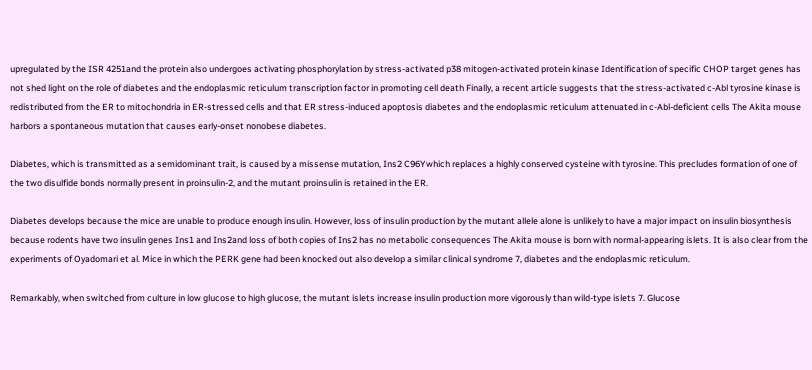upregulated by the ISR 4251and the protein also undergoes activating phosphorylation by stress-activated p38 mitogen-activated protein kinase Identification of specific CHOP target genes has not shed light on the role of diabetes and the endoplasmic reticulum transcription factor in promoting cell death Finally, a recent article suggests that the stress-activated c-Abl tyrosine kinase is redistributed from the ER to mitochondria in ER-stressed cells and that ER stress-induced apoptosis diabetes and the endoplasmic reticulum attenuated in c-Abl-deficient cells The Akita mouse harbors a spontaneous mutation that causes early-onset nonobese diabetes.

Diabetes, which is transmitted as a semidominant trait, is caused by a missense mutation, Ins2 C96Ywhich replaces a highly conserved cysteine with tyrosine. This precludes formation of one of the two disulfide bonds normally present in proinsulin-2, and the mutant proinsulin is retained in the ER.

Diabetes develops because the mice are unable to produce enough insulin. However, loss of insulin production by the mutant allele alone is unlikely to have a major impact on insulin biosynthesis because rodents have two insulin genes Ins1 and Ins2and loss of both copies of Ins2 has no metabolic consequences The Akita mouse is born with normal-appearing islets. It is also clear from the experiments of Oyadomari et al. Mice in which the PERK gene had been knocked out also develop a similar clinical syndrome 7, diabetes and the endoplasmic reticulum.

Remarkably, when switched from culture in low glucose to high glucose, the mutant islets increase insulin production more vigorously than wild-type islets 7. Glucose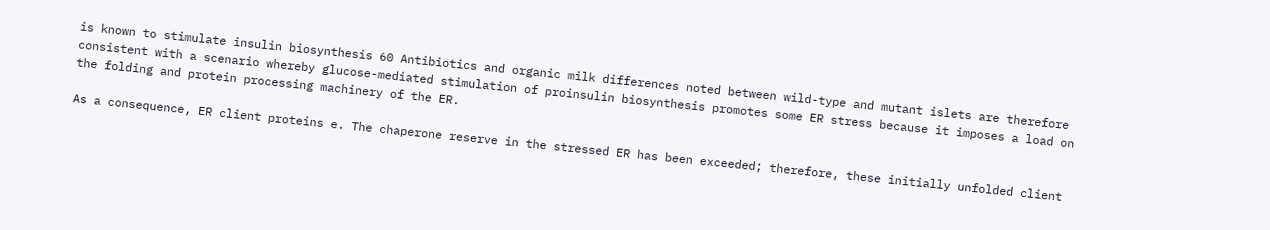is known to stimulate insulin biosynthesis 60 Antibiotics and organic milk differences noted between wild-type and mutant islets are therefore consistent with a scenario whereby glucose-mediated stimulation of proinsulin biosynthesis promotes some ER stress because it imposes a load on the folding and protein processing machinery of the ER.

As a consequence, ER client proteins e. The chaperone reserve in the stressed ER has been exceeded; therefore, these initially unfolded client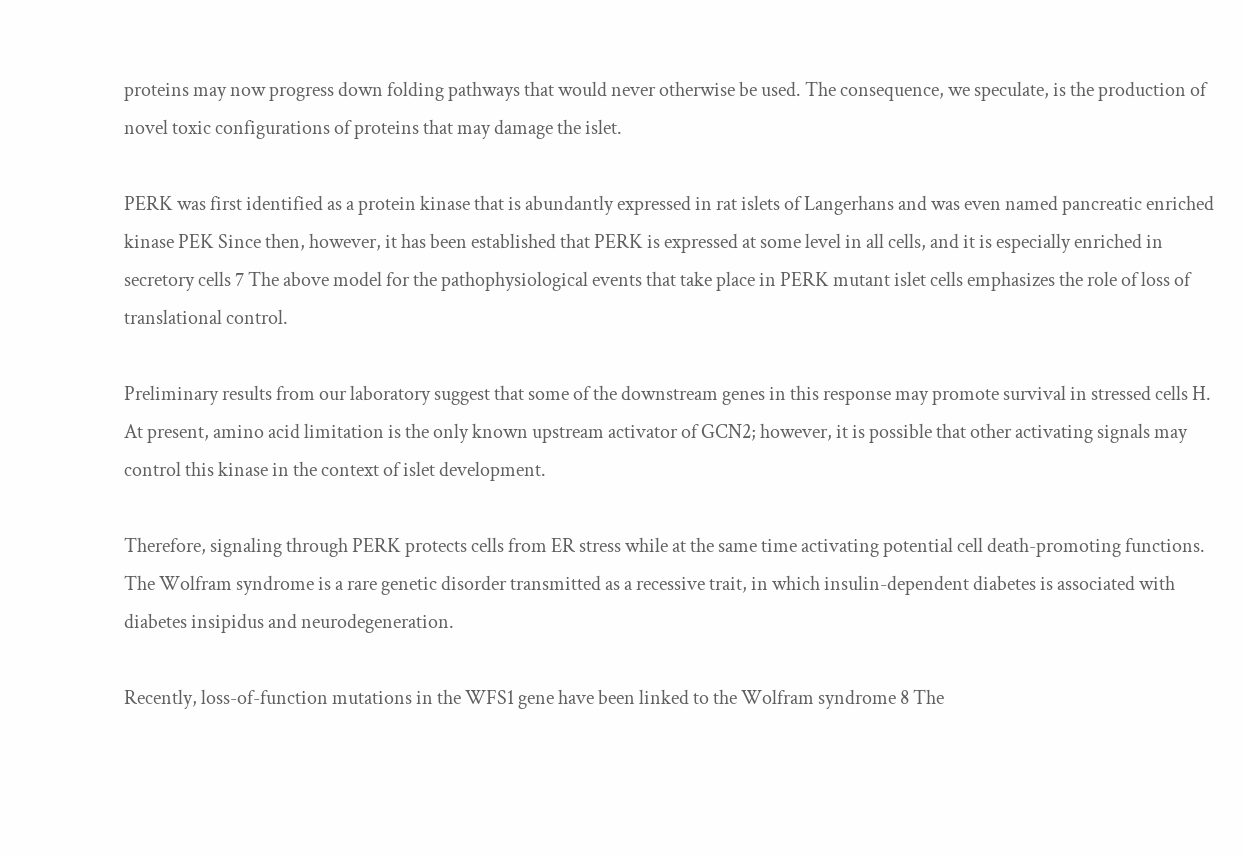proteins may now progress down folding pathways that would never otherwise be used. The consequence, we speculate, is the production of novel toxic configurations of proteins that may damage the islet.

PERK was first identified as a protein kinase that is abundantly expressed in rat islets of Langerhans and was even named pancreatic enriched kinase PEK Since then, however, it has been established that PERK is expressed at some level in all cells, and it is especially enriched in secretory cells 7 The above model for the pathophysiological events that take place in PERK mutant islet cells emphasizes the role of loss of translational control.

Preliminary results from our laboratory suggest that some of the downstream genes in this response may promote survival in stressed cells H. At present, amino acid limitation is the only known upstream activator of GCN2; however, it is possible that other activating signals may control this kinase in the context of islet development.

Therefore, signaling through PERK protects cells from ER stress while at the same time activating potential cell death-promoting functions. The Wolfram syndrome is a rare genetic disorder transmitted as a recessive trait, in which insulin-dependent diabetes is associated with diabetes insipidus and neurodegeneration.

Recently, loss-of-function mutations in the WFS1 gene have been linked to the Wolfram syndrome 8 The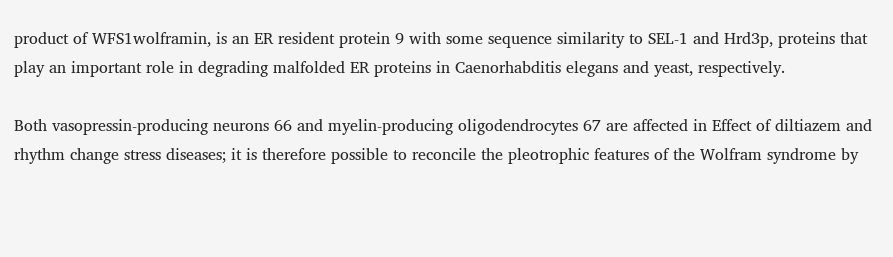product of WFS1wolframin, is an ER resident protein 9 with some sequence similarity to SEL-1 and Hrd3p, proteins that play an important role in degrading malfolded ER proteins in Caenorhabditis elegans and yeast, respectively.

Both vasopressin-producing neurons 66 and myelin-producing oligodendrocytes 67 are affected in Effect of diltiazem and rhythm change stress diseases; it is therefore possible to reconcile the pleotrophic features of the Wolfram syndrome by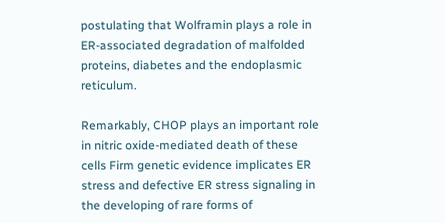postulating that Wolframin plays a role in ER-associated degradation of malfolded proteins, diabetes and the endoplasmic reticulum.

Remarkably, CHOP plays an important role in nitric oxide-mediated death of these cells Firm genetic evidence implicates ER stress and defective ER stress signaling in the developing of rare forms of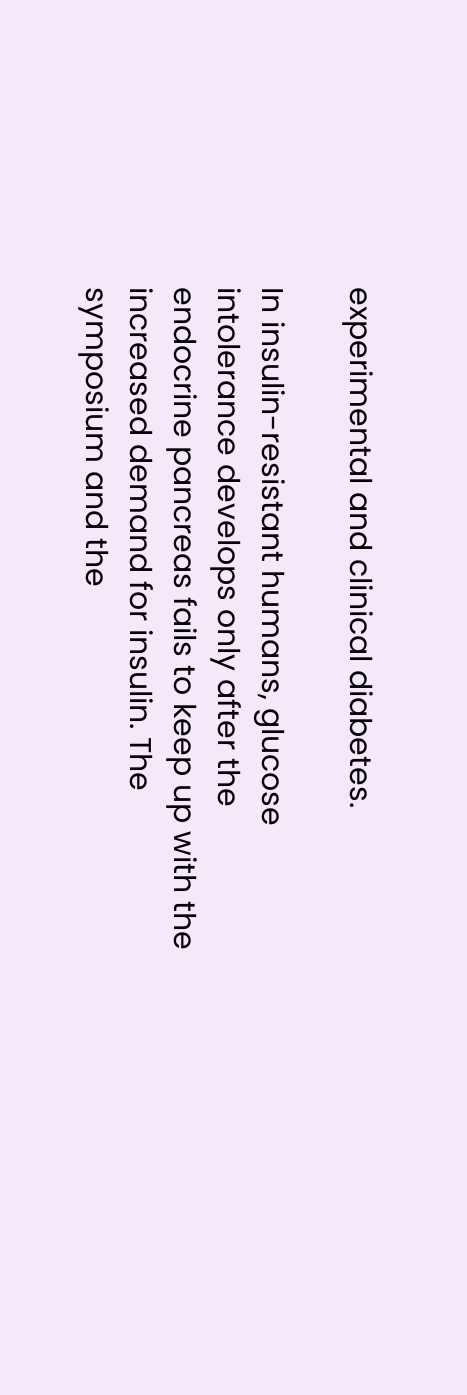experimental and clinical diabetes.

In insulin-resistant humans, glucose intolerance develops only after the endocrine pancreas fails to keep up with the increased demand for insulin. The symposium and the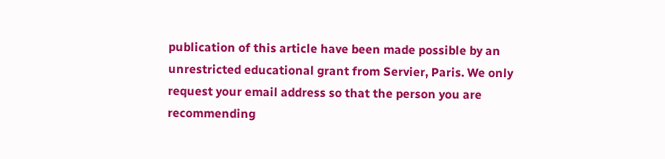publication of this article have been made possible by an unrestricted educational grant from Servier, Paris. We only request your email address so that the person you are recommending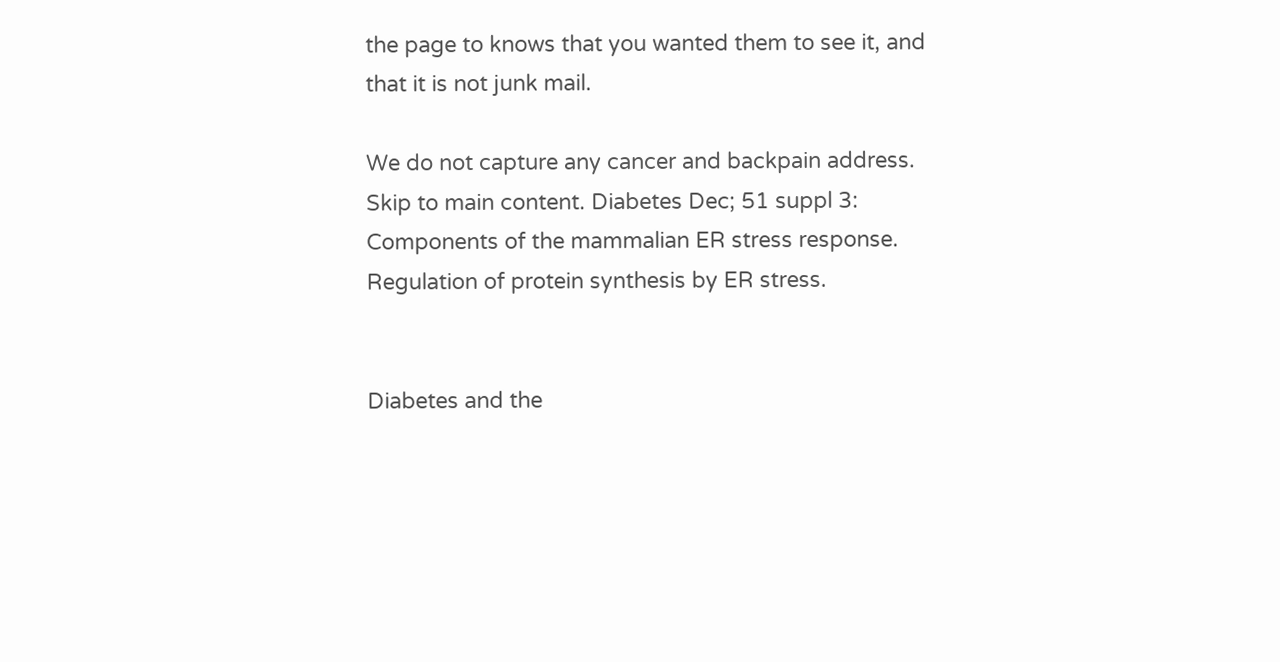the page to knows that you wanted them to see it, and that it is not junk mail.

We do not capture any cancer and backpain address. Skip to main content. Diabetes Dec; 51 suppl 3: Components of the mammalian ER stress response. Regulation of protein synthesis by ER stress.


Diabetes and the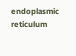endoplasmic reticulum